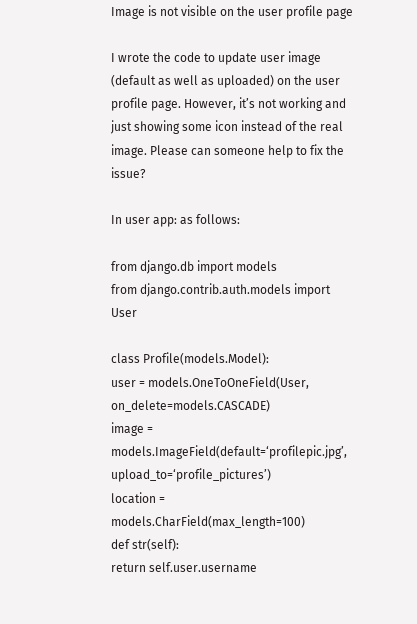Image is not visible on the user profile page

I wrote the code to update user image (default as well as uploaded) on the user profile page. However, it’s not working and just showing some icon instead of the real image. Please can someone help to fix the issue?

In user app: as follows:

from django.db import models
from django.contrib.auth.models import User

class Profile(models.Model):
user = models.OneToOneField(User, on_delete=models.CASCADE)
image = models.ImageField(default=‘profilepic.jpg’, upload_to=‘profile_pictures’)
location = models.CharField(max_length=100)
def str(self):
return self.user.username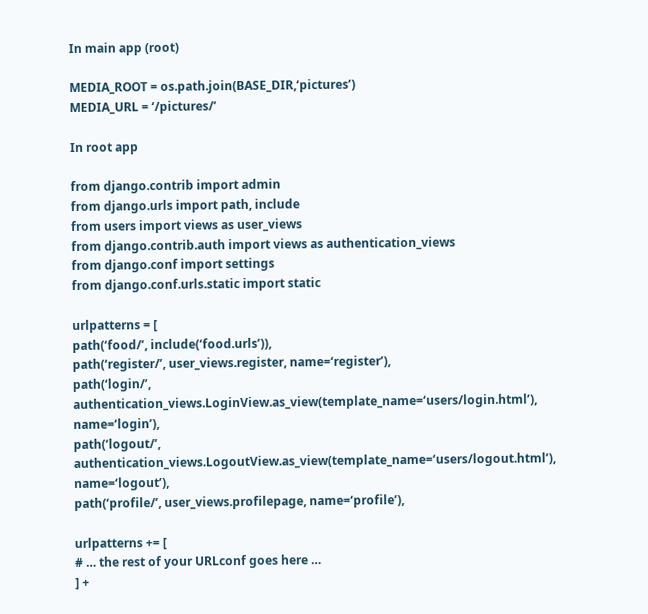In main app (root)

MEDIA_ROOT = os.path.join(BASE_DIR,‘pictures’)
MEDIA_URL = ‘/pictures/’

In root app

from django.contrib import admin
from django.urls import path, include
from users import views as user_views
from django.contrib.auth import views as authentication_views
from django.conf import settings
from django.conf.urls.static import static

urlpatterns = [
path(‘food/’, include(‘food.urls’)),
path(‘register/’, user_views.register, name=‘register’),
path(‘login/’, authentication_views.LoginView.as_view(template_name=‘users/login.html’), name=‘login’),
path(‘logout/’, authentication_views.LogoutView.as_view(template_name=‘users/logout.html’), name=‘logout’),
path(‘profile/’, user_views.profilepage, name=‘profile’),

urlpatterns += [
# … the rest of your URLconf goes here …
] +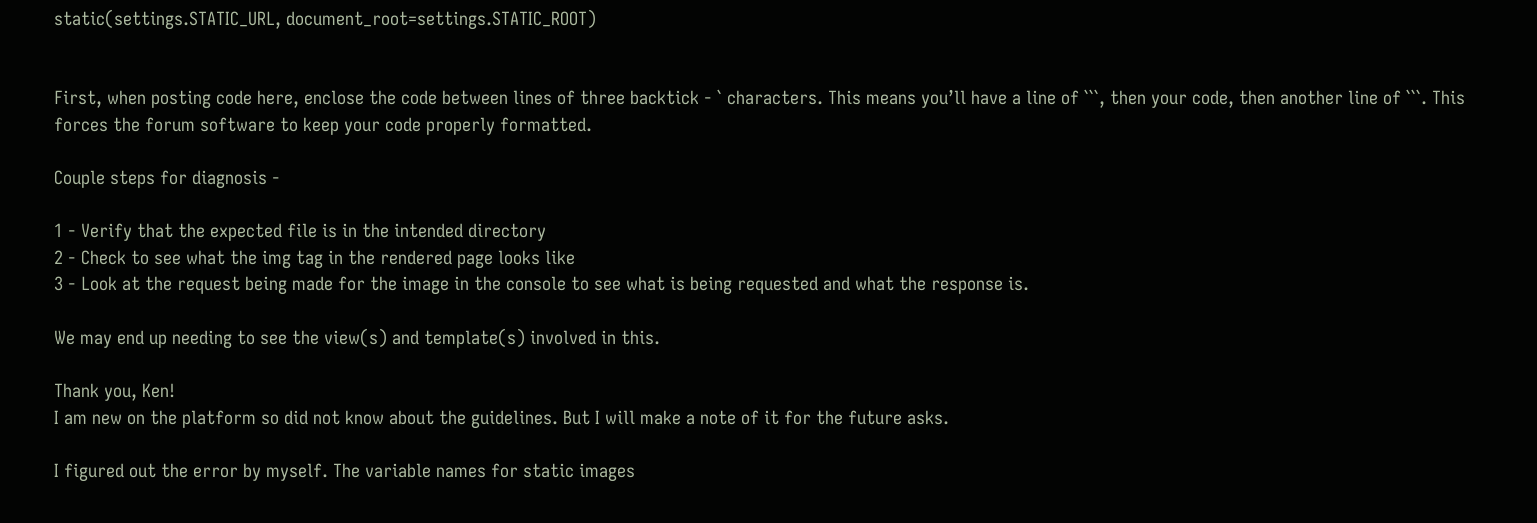static(settings.STATIC_URL, document_root=settings.STATIC_ROOT)


First, when posting code here, enclose the code between lines of three backtick - ` characters. This means you’ll have a line of ```, then your code, then another line of ```. This forces the forum software to keep your code properly formatted.

Couple steps for diagnosis -

1 - Verify that the expected file is in the intended directory
2 - Check to see what the img tag in the rendered page looks like
3 - Look at the request being made for the image in the console to see what is being requested and what the response is.

We may end up needing to see the view(s) and template(s) involved in this.

Thank you, Ken!
I am new on the platform so did not know about the guidelines. But I will make a note of it for the future asks.

I figured out the error by myself. The variable names for static images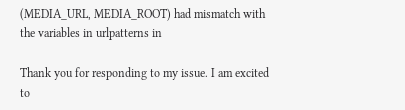(MEDIA_URL, MEDIA_ROOT) had mismatch with the variables in urlpatterns in

Thank you for responding to my issue. I am excited to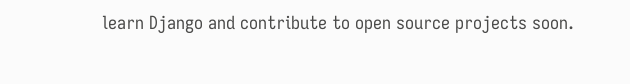learn Django and contribute to open source projects soon.